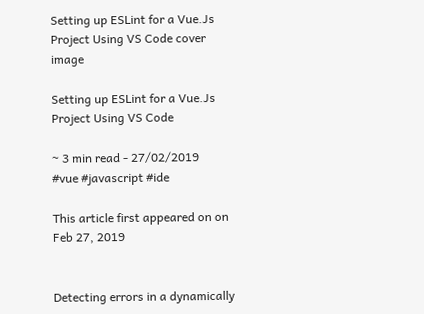Setting up ESLint for a Vue.Js Project Using VS Code cover image

Setting up ESLint for a Vue.Js Project Using VS Code

~ 3 min read - 27/02/2019
#vue #javascript #ide

This article first appeared on on Feb 27, 2019


Detecting errors in a dynamically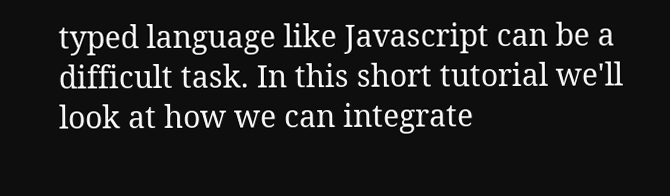typed language like Javascript can be a difficult task. In this short tutorial we'll look at how we can integrate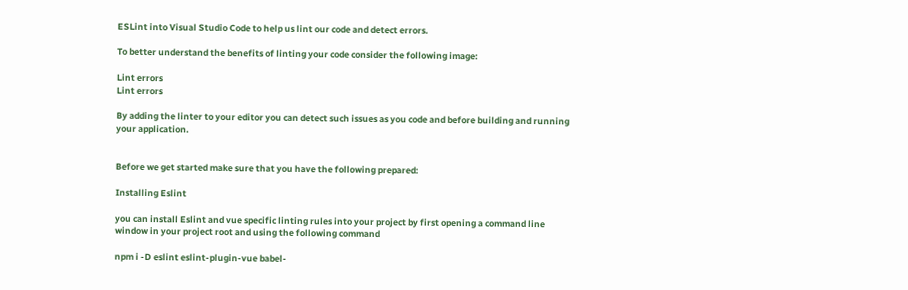ESLint into Visual Studio Code to help us lint our code and detect errors.

To better understand the benefits of linting your code consider the following image:

Lint errors
Lint errors

By adding the linter to your editor you can detect such issues as you code and before building and running your application.


Before we get started make sure that you have the following prepared:

Installing Eslint

you can install Eslint and vue specific linting rules into your project by first opening a command line window in your project root and using the following command

npm i -D eslint eslint-plugin-vue babel-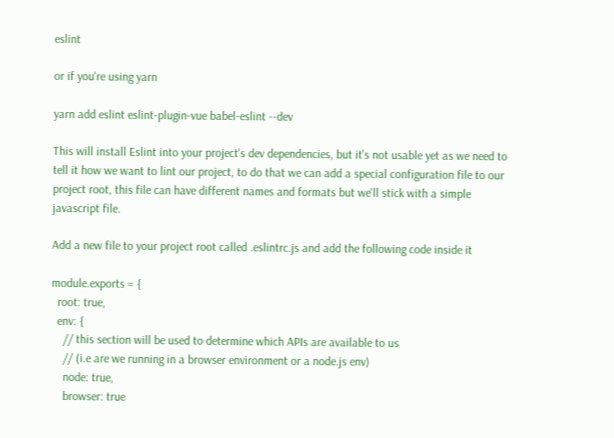eslint

or if you're using yarn

yarn add eslint eslint-plugin-vue babel-eslint --dev

This will install Eslint into your project's dev dependencies, but it's not usable yet as we need to tell it how we want to lint our project, to do that we can add a special configuration file to our project root, this file can have different names and formats but we'll stick with a simple javascript file.

Add a new file to your project root called .eslintrc.js and add the following code inside it

module.exports = {
  root: true,
  env: {
    // this section will be used to determine which APIs are available to us
    // (i.e are we running in a browser environment or a node.js env)
    node: true,
    browser: true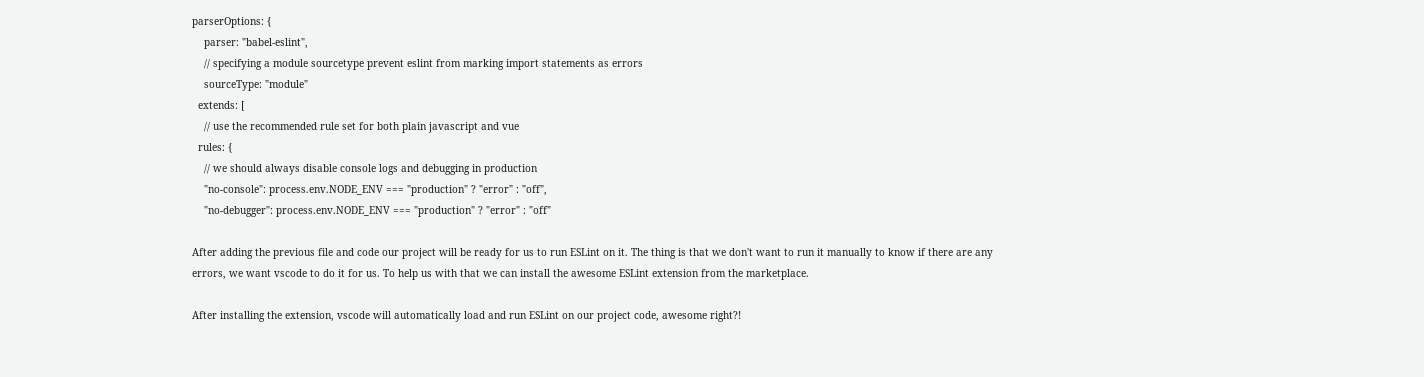parserOptions: {
    parser: "babel-eslint",
    // specifying a module sourcetype prevent eslint from marking import statements as errors
    sourceType: "module"
  extends: [
    // use the recommended rule set for both plain javascript and vue
  rules: {
    // we should always disable console logs and debugging in production
    "no-console": process.env.NODE_ENV === "production" ? "error" : "off",
    "no-debugger": process.env.NODE_ENV === "production" ? "error" : "off"

After adding the previous file and code our project will be ready for us to run ESLint on it. The thing is that we don't want to run it manually to know if there are any errors, we want vscode to do it for us. To help us with that we can install the awesome ESLint extension from the marketplace.

After installing the extension, vscode will automatically load and run ESLint on our project code, awesome right?!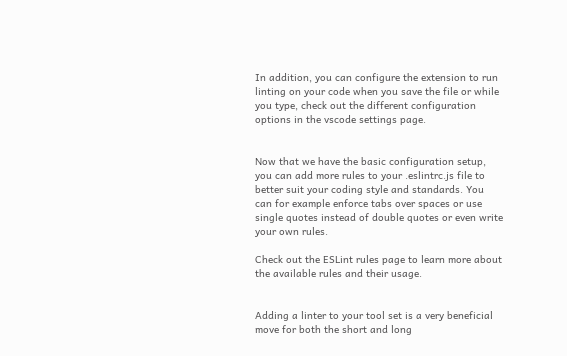In addition, you can configure the extension to run linting on your code when you save the file or while you type, check out the different configuration options in the vscode settings page.


Now that we have the basic configuration setup, you can add more rules to your .eslintrc.js file to better suit your coding style and standards. You can for example enforce tabs over spaces or use single quotes instead of double quotes or even write your own rules.

Check out the ESLint rules page to learn more about the available rules and their usage.


Adding a linter to your tool set is a very beneficial move for both the short and long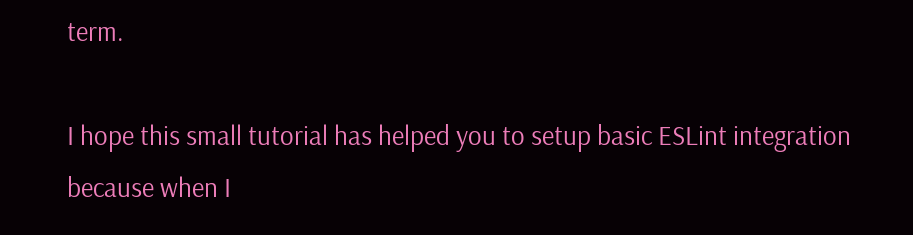term.

I hope this small tutorial has helped you to setup basic ESLint integration because when I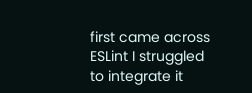first came across ESLint I struggled to integrate it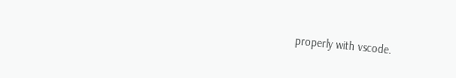properly with vscode.